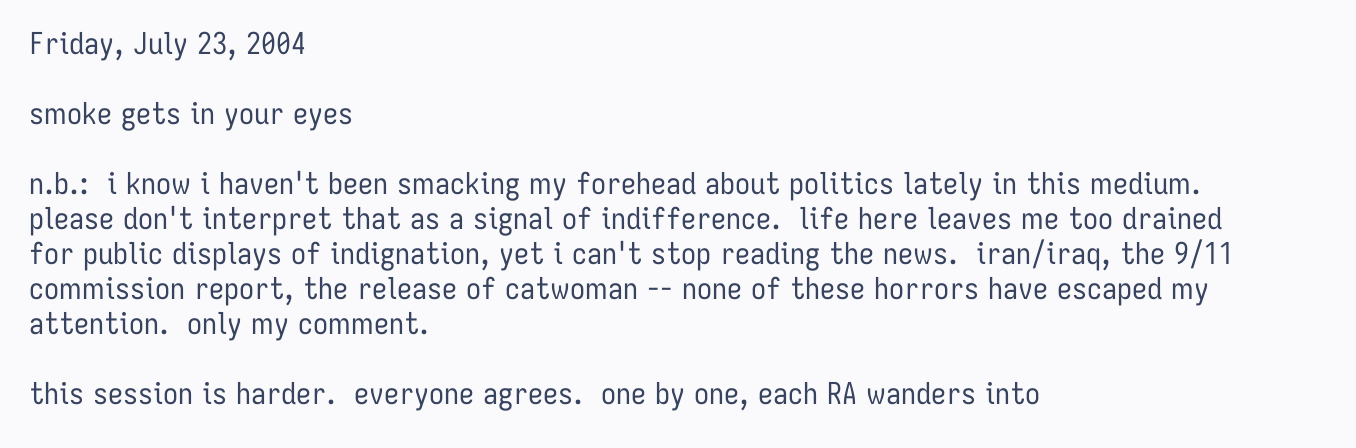Friday, July 23, 2004

smoke gets in your eyes

n.b.:  i know i haven't been smacking my forehead about politics lately in this medium.  please don't interpret that as a signal of indifference.  life here leaves me too drained for public displays of indignation, yet i can't stop reading the news.  iran/iraq, the 9/11 commission report, the release of catwoman -- none of these horrors have escaped my attention.  only my comment.

this session is harder.  everyone agrees.  one by one, each RA wanders into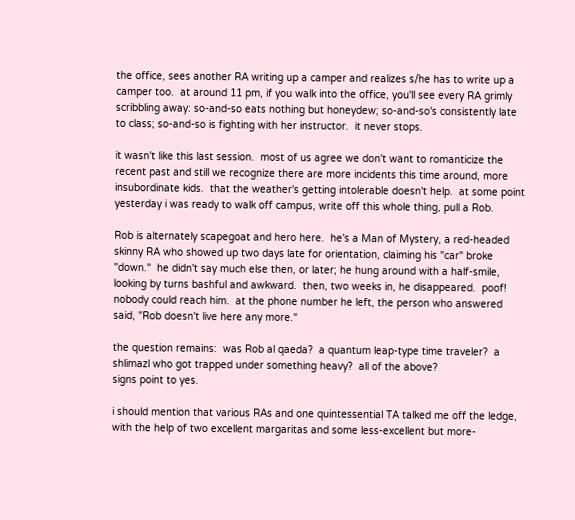the office, sees another RA writing up a camper and realizes s/he has to write up a camper too.  at around 11 pm, if you walk into the office, you'll see every RA grimly scribbling away: so-and-so eats nothing but honeydew; so-and-so's consistently late to class; so-and-so is fighting with her instructor.  it never stops.

it wasn't like this last session.  most of us agree we don't want to romanticize the recent past and still we recognize there are more incidents this time around, more insubordinate kids.  that the weather's getting intolerable doesn't help.  at some point yesterday i was ready to walk off campus, write off this whole thing, pull a Rob.

Rob is alternately scapegoat and hero here.  he's a Man of Mystery, a red-headed skinny RA who showed up two days late for orientation, claiming his "car" broke "down."  he didn't say much else then, or later; he hung around with a half-smile, looking by turns bashful and awkward.  then, two weeks in, he disappeared.  poof!  nobody could reach him.  at the phone number he left, the person who answered said, "Rob doesn't live here any more."

the question remains:  was Rob al qaeda?  a quantum leap-type time traveler?  a shlimazl who got trapped under something heavy?  all of the above?
signs point to yes.

i should mention that various RAs and one quintessential TA talked me off the ledge, with the help of two excellent margaritas and some less-excellent but more-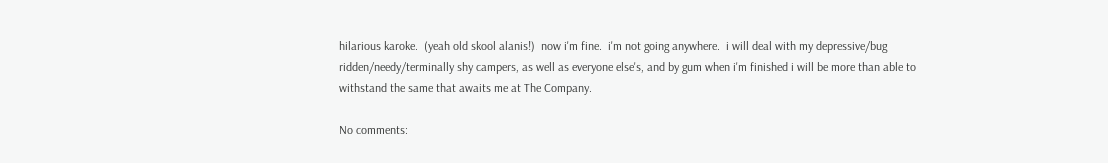hilarious karoke.  (yeah old skool alanis!)  now i'm fine.  i'm not going anywhere.  i will deal with my depressive/bug ridden/needy/terminally shy campers, as well as everyone else's, and by gum when i'm finished i will be more than able to withstand the same that awaits me at The Company.

No comments: